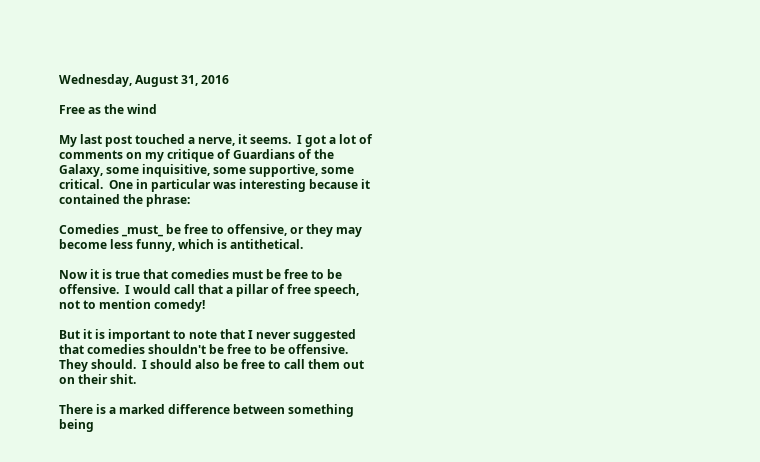Wednesday, August 31, 2016

Free as the wind

My last post touched a nerve, it seems.  I got a lot of comments on my critique of Guardians of the Galaxy, some inquisitive, some supportive, some critical.  One in particular was interesting because it contained the phrase:

Comedies _must_ be free to offensive, or they may become less funny, which is antithetical.

Now it is true that comedies must be free to be offensive.  I would call that a pillar of free speech, not to mention comedy!

But it is important to note that I never suggested that comedies shouldn't be free to be offensive.  They should.  I should also be free to call them out on their shit.

There is a marked difference between something being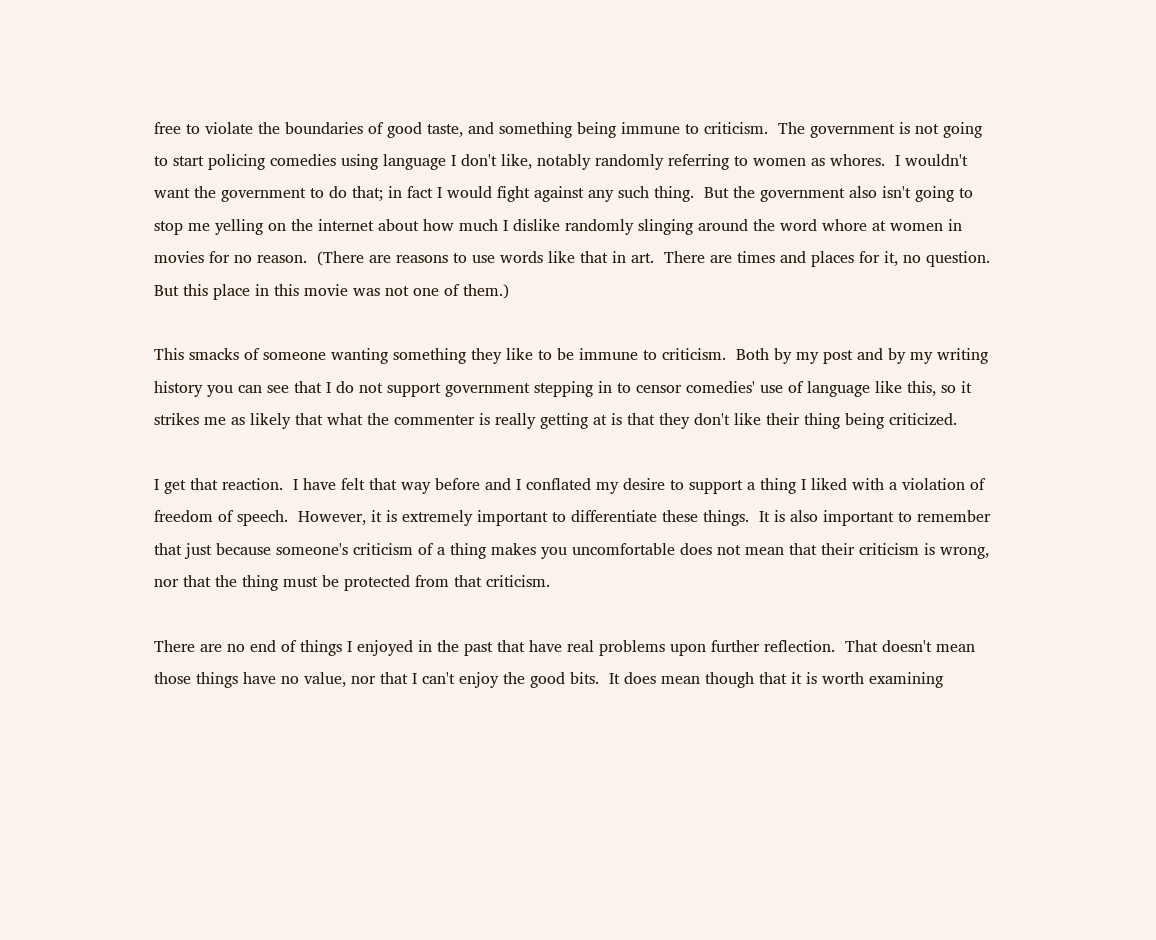free to violate the boundaries of good taste, and something being immune to criticism.  The government is not going to start policing comedies using language I don't like, notably randomly referring to women as whores.  I wouldn't want the government to do that; in fact I would fight against any such thing.  But the government also isn't going to stop me yelling on the internet about how much I dislike randomly slinging around the word whore at women in movies for no reason.  (There are reasons to use words like that in art.  There are times and places for it, no question.  But this place in this movie was not one of them.)

This smacks of someone wanting something they like to be immune to criticism.  Both by my post and by my writing history you can see that I do not support government stepping in to censor comedies' use of language like this, so it strikes me as likely that what the commenter is really getting at is that they don't like their thing being criticized.

I get that reaction.  I have felt that way before and I conflated my desire to support a thing I liked with a violation of freedom of speech.  However, it is extremely important to differentiate these things.  It is also important to remember that just because someone's criticism of a thing makes you uncomfortable does not mean that their criticism is wrong, nor that the thing must be protected from that criticism.

There are no end of things I enjoyed in the past that have real problems upon further reflection.  That doesn't mean those things have no value, nor that I can't enjoy the good bits.  It does mean though that it is worth examining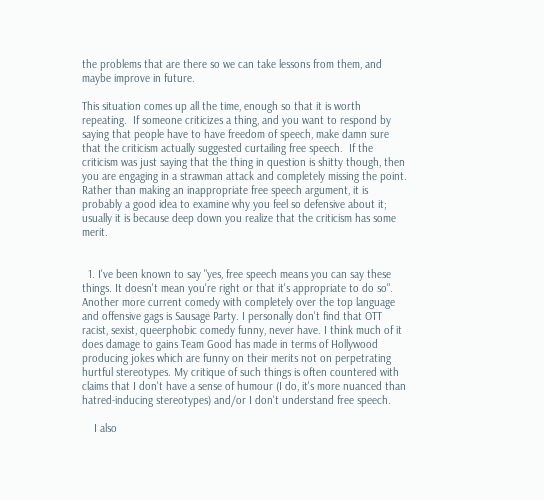the problems that are there so we can take lessons from them, and maybe improve in future.

This situation comes up all the time, enough so that it is worth repeating.  If someone criticizes a thing, and you want to respond by saying that people have to have freedom of speech, make damn sure that the criticism actually suggested curtailing free speech.  If the criticism was just saying that the thing in question is shitty though, then you are engaging in a strawman attack and completely missing the point.  Rather than making an inappropriate free speech argument, it is probably a good idea to examine why you feel so defensive about it; usually it is because deep down you realize that the criticism has some merit.


  1. I've been known to say "yes, free speech means you can say these things. It doesn't mean you're right or that it's appropriate to do so". Another more current comedy with completely over the top language and offensive gags is Sausage Party. I personally don't find that OTT racist, sexist, queerphobic comedy funny, never have. I think much of it does damage to gains Team Good has made in terms of Hollywood producing jokes which are funny on their merits not on perpetrating hurtful stereotypes. My critique of such things is often countered with claims that I don't have a sense of humour (I do, it's more nuanced than hatred-inducing stereotypes) and/or I don't understand free speech.

    I also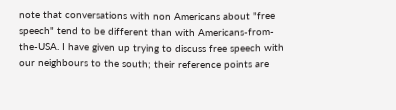note that conversations with non Americans about "free speech" tend to be different than with Americans-from-the-USA. I have given up trying to discuss free speech with our neighbours to the south; their reference points are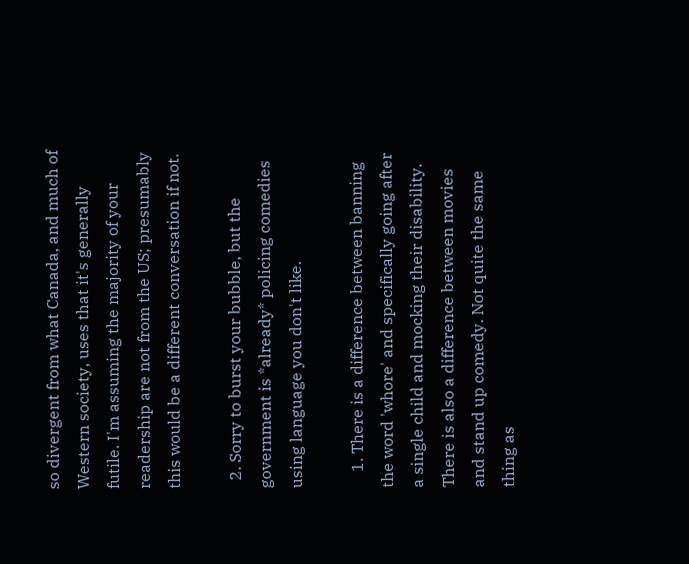so divergent from what Canada, and much of Western society, uses that it's generally futile. I'm assuming the majority of your readership are not from the US; presumably this would be a different conversation if not.

  2. Sorry to burst your bubble, but the government is *already* policing comedies using language you don't like.

    1. There is a difference between banning the word 'whore' and specifically going after a single child and mocking their disability. There is also a difference between movies and stand up comedy. Not quite the same thing as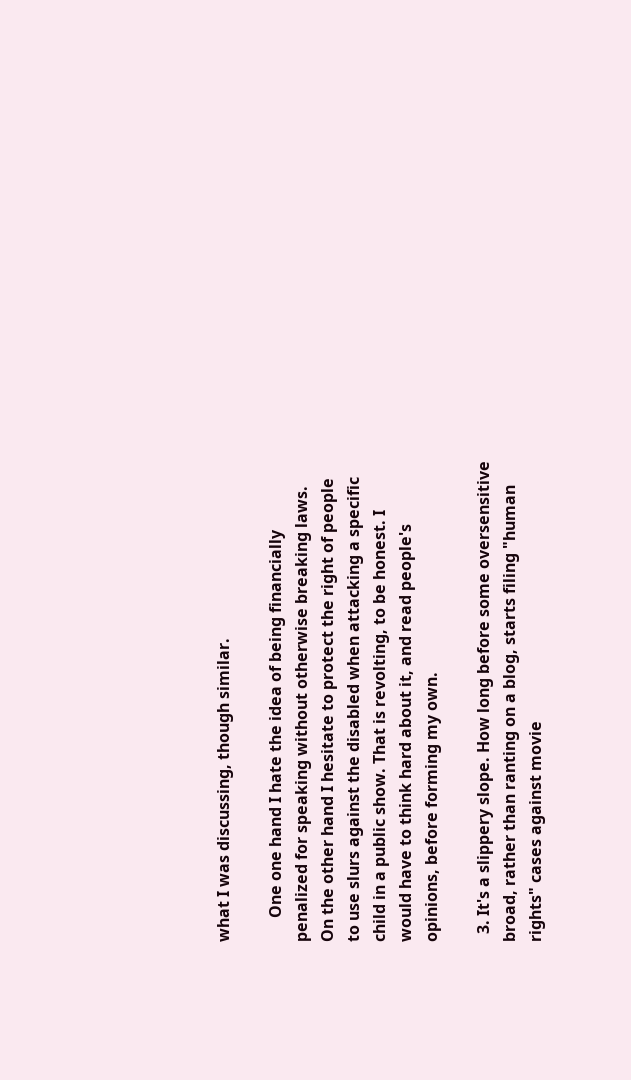what I was discussing, though similar.

      One one hand I hate the idea of being financially penalized for speaking without otherwise breaking laws. On the other hand I hesitate to protect the right of people to use slurs against the disabled when attacking a specific child in a public show. That is revolting, to be honest. I would have to think hard about it, and read people's opinions, before forming my own.

  3. It's a slippery slope. How long before some oversensitive broad, rather than ranting on a blog, starts filing "human rights" cases against movie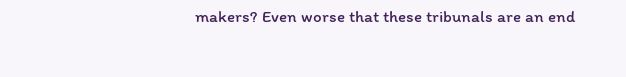makers? Even worse that these tribunals are an end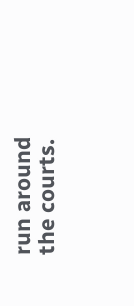run around the courts.